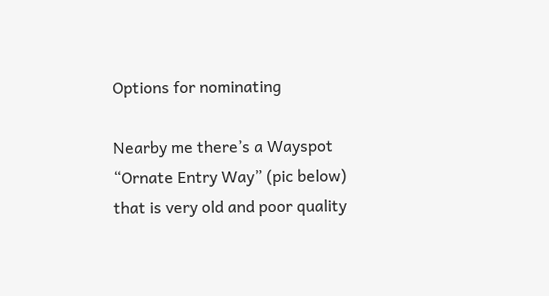Options for nominating

Nearby me there’s a Wayspot “Ornate Entry Way” (pic below) that is very old and poor quality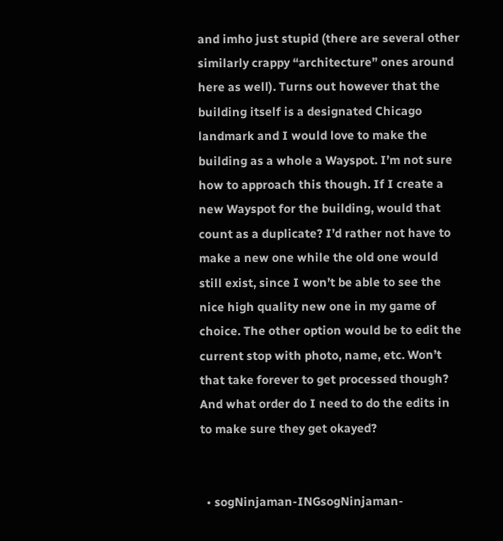and imho just stupid (there are several other similarly crappy “architecture” ones around here as well). Turns out however that the building itself is a designated Chicago landmark and I would love to make the building as a whole a Wayspot. I’m not sure how to approach this though. If I create a new Wayspot for the building, would that count as a duplicate? I’d rather not have to make a new one while the old one would still exist, since I won’t be able to see the nice high quality new one in my game of choice. The other option would be to edit the current stop with photo, name, etc. Won’t that take forever to get processed though? And what order do I need to do the edits in to make sure they get okayed?


  • sogNinjaman-INGsogNinjaman-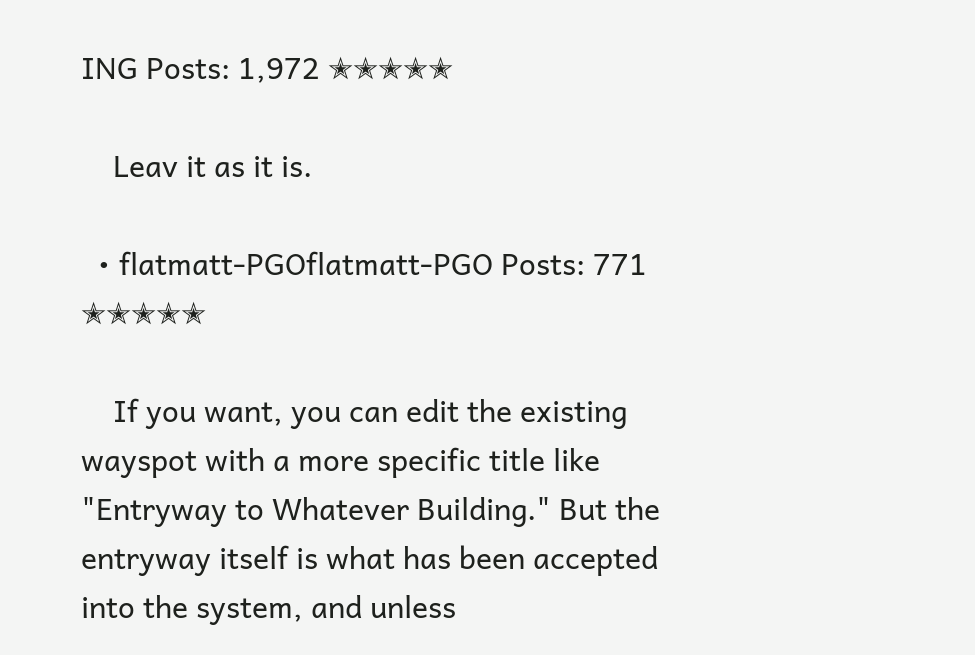ING Posts: 1,972 ✭✭✭✭✭

    Leav it as it is.

  • flatmatt-PGOflatmatt-PGO Posts: 771 ✭✭✭✭✭

    If you want, you can edit the existing wayspot with a more specific title like "Entryway to Whatever Building." But the entryway itself is what has been accepted into the system, and unless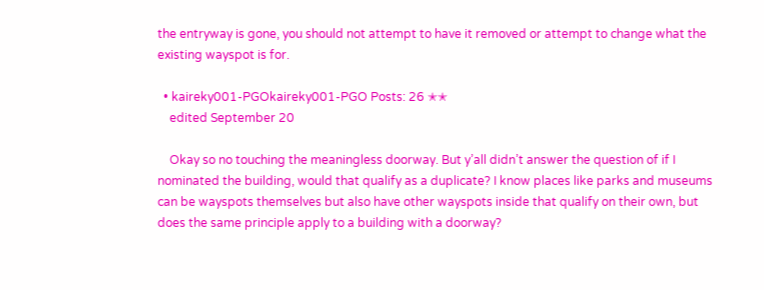the entryway is gone, you should not attempt to have it removed or attempt to change what the existing wayspot is for.

  • kaireky001-PGOkaireky001-PGO Posts: 26 ✭✭
    edited September 20

    Okay so no touching the meaningless doorway. But y’all didn’t answer the question of if I nominated the building, would that qualify as a duplicate? I know places like parks and museums can be wayspots themselves but also have other wayspots inside that qualify on their own, but does the same principle apply to a building with a doorway?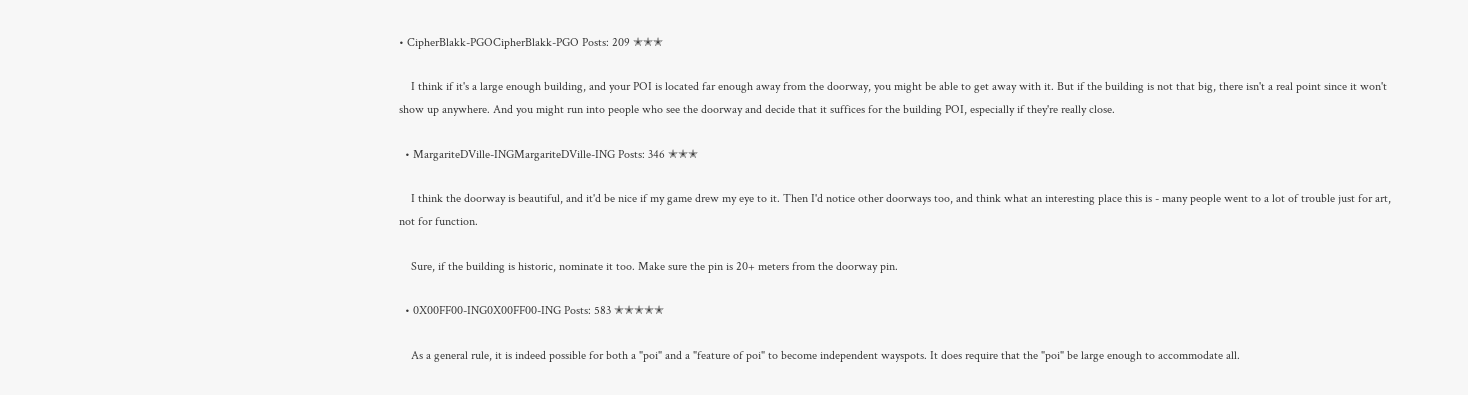• CipherBlakk-PGOCipherBlakk-PGO Posts: 209 ✭✭✭

    I think if it's a large enough building, and your POI is located far enough away from the doorway, you might be able to get away with it. But if the building is not that big, there isn't a real point since it won't show up anywhere. And you might run into people who see the doorway and decide that it suffices for the building POI, especially if they're really close.

  • MargariteDVille-INGMargariteDVille-ING Posts: 346 ✭✭✭

    I think the doorway is beautiful, and it'd be nice if my game drew my eye to it. Then I'd notice other doorways too, and think what an interesting place this is - many people went to a lot of trouble just for art, not for function.

    Sure, if the building is historic, nominate it too. Make sure the pin is 20+ meters from the doorway pin.

  • 0X00FF00-ING0X00FF00-ING Posts: 583 ✭✭✭✭✭

    As a general rule, it is indeed possible for both a "poi" and a "feature of poi" to become independent wayspots. It does require that the "poi" be large enough to accommodate all.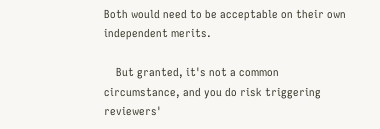Both would need to be acceptable on their own independent merits.

    But granted, it's not a common circumstance, and you do risk triggering reviewers'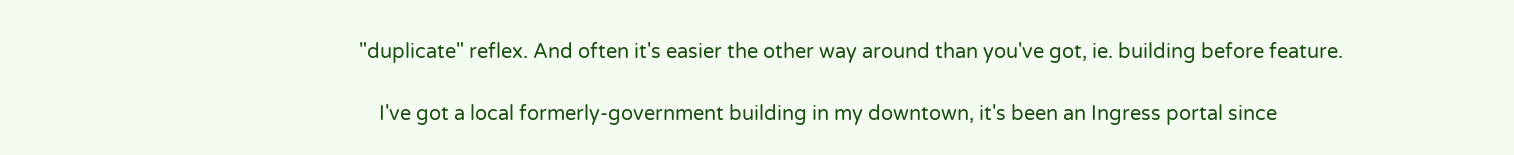"duplicate" reflex. And often it's easier the other way around than you've got, ie. building before feature.

    I've got a local formerly-government building in my downtown, it's been an Ingress portal since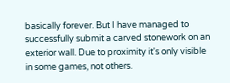basically forever. But I have managed to successfully submit a carved stonework on an exterior wall. Due to proximity it's only visible in some games, not others.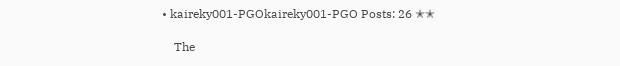• kaireky001-PGOkaireky001-PGO Posts: 26 ✭✭

    The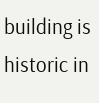building is historic in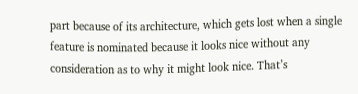part because of its architecture, which gets lost when a single feature is nominated because it looks nice without any consideration as to why it might look nice. That’s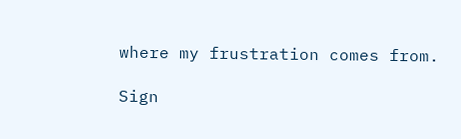where my frustration comes from.

Sign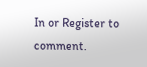In or Register to comment.